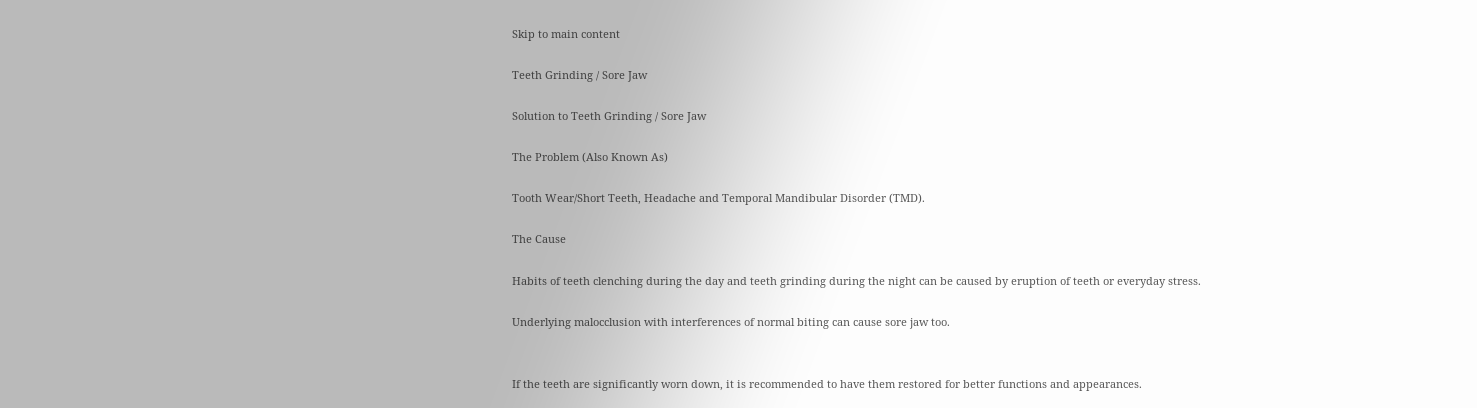Skip to main content

Teeth Grinding / Sore Jaw

Solution to Teeth Grinding / Sore Jaw

The Problem (Also Known As)

Tooth Wear/Short Teeth, Headache and Temporal Mandibular Disorder (TMD).

The Cause

Habits of teeth clenching during the day and teeth grinding during the night can be caused by eruption of teeth or everyday stress.

Underlying malocclusion with interferences of normal biting can cause sore jaw too.


If the teeth are significantly worn down, it is recommended to have them restored for better functions and appearances.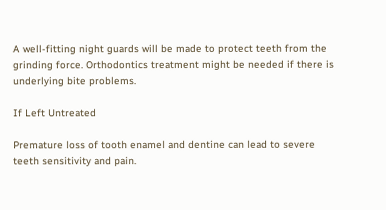A well-fitting night guards will be made to protect teeth from the grinding force. Orthodontics treatment might be needed if there is underlying bite problems.

If Left Untreated

Premature loss of tooth enamel and dentine can lead to severe teeth sensitivity and pain.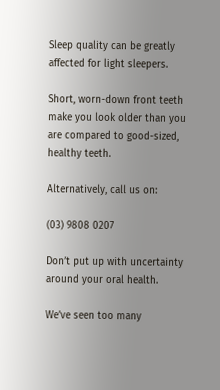Sleep quality can be greatly affected for light sleepers.

Short, worn-down front teeth make you look older than you are compared to good-sized, healthy teeth.

Alternatively, call us on:

(03) 9808 0207

Don’t put up with uncertainty around your oral health.

We’ve seen too many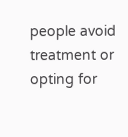people avoid treatment or opting for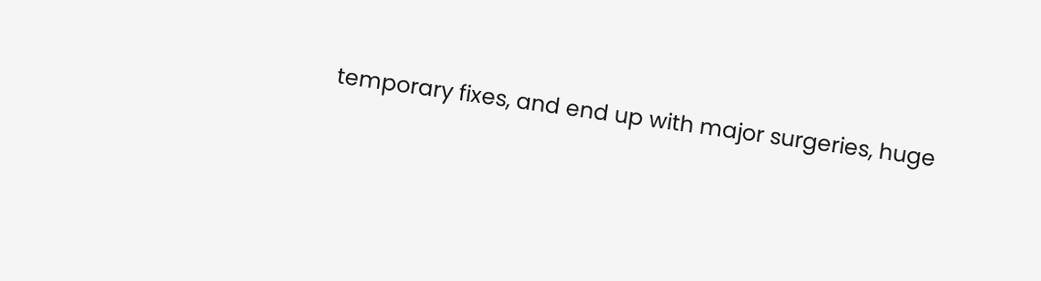temporary fixes, and end up with major surgeries, huge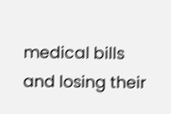medical bills and losing their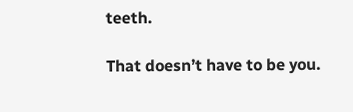teeth.

That doesn’t have to be you.